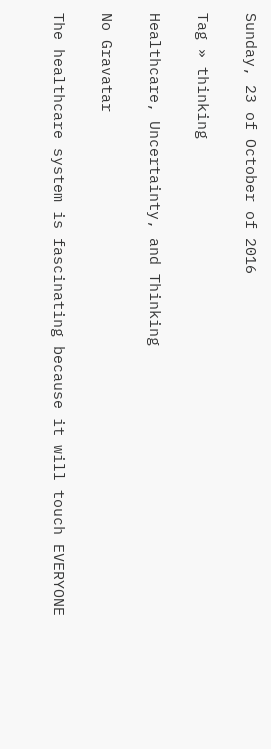Sunday, 23 of October of 2016

Tag » thinking

Healthcare, Uncertainty, and Thinking

No Gravatar

The healthcare system is fascinating because it will touch EVERYONE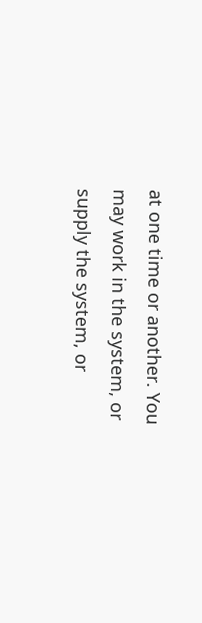at one time or another. You may work in the system, or supply the system, or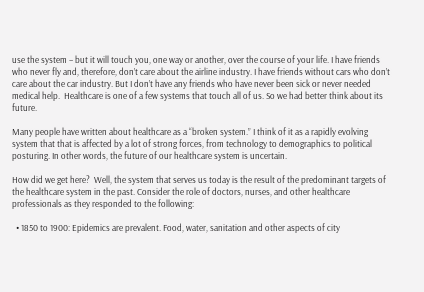use the system – but it will touch you, one way or another, over the course of your life. I have friends who never fly and, therefore, don’t care about the airline industry. I have friends without cars who don’t care about the car industry. But I don’t have any friends who have never been sick or never needed medical help.  Healthcare is one of a few systems that touch all of us. So we had better think about its future.

Many people have written about healthcare as a “broken system.” I think of it as a rapidly evolving system that that is affected by a lot of strong forces, from technology to demographics to political posturing. In other words, the future of our healthcare system is uncertain.

How did we get here?  Well, the system that serves us today is the result of the predominant targets of the healthcare system in the past. Consider the role of doctors, nurses, and other healthcare professionals as they responded to the following:

  • 1850 to 1900: Epidemics are prevalent. Food, water, sanitation and other aspects of city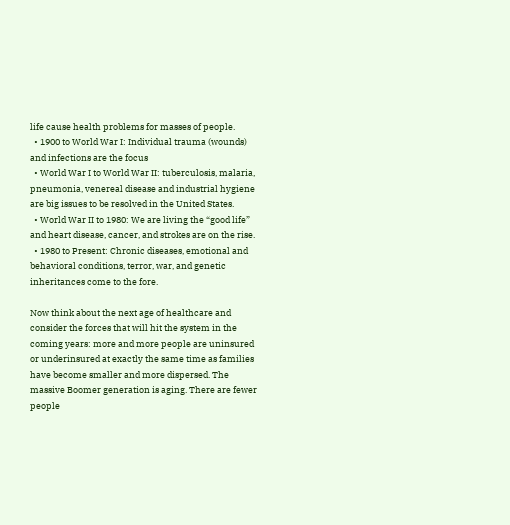life cause health problems for masses of people.
  • 1900 to World War I: Individual trauma (wounds) and infections are the focus
  • World War I to World War II: tuberculosis, malaria, pneumonia, venereal disease and industrial hygiene are big issues to be resolved in the United States.
  • World War II to 1980: We are living the “good life” and heart disease, cancer, and strokes are on the rise.
  • 1980 to Present: Chronic diseases, emotional and behavioral conditions, terror, war, and genetic inheritances come to the fore.

Now think about the next age of healthcare and consider the forces that will hit the system in the coming years: more and more people are uninsured or underinsured at exactly the same time as families have become smaller and more dispersed. The massive Boomer generation is aging. There are fewer people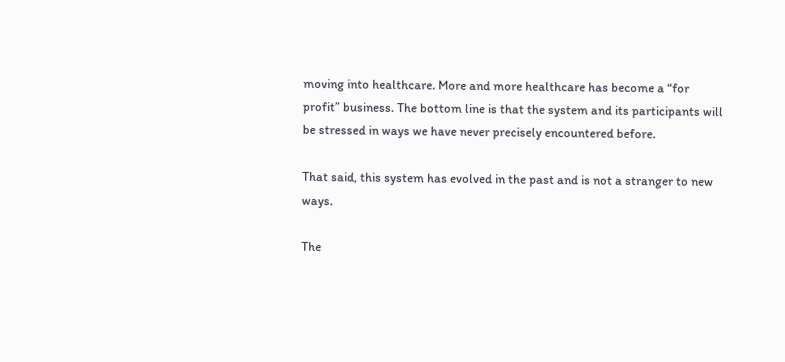moving into healthcare. More and more healthcare has become a “for profit” business. The bottom line is that the system and its participants will be stressed in ways we have never precisely encountered before.

That said, this system has evolved in the past and is not a stranger to new ways.

The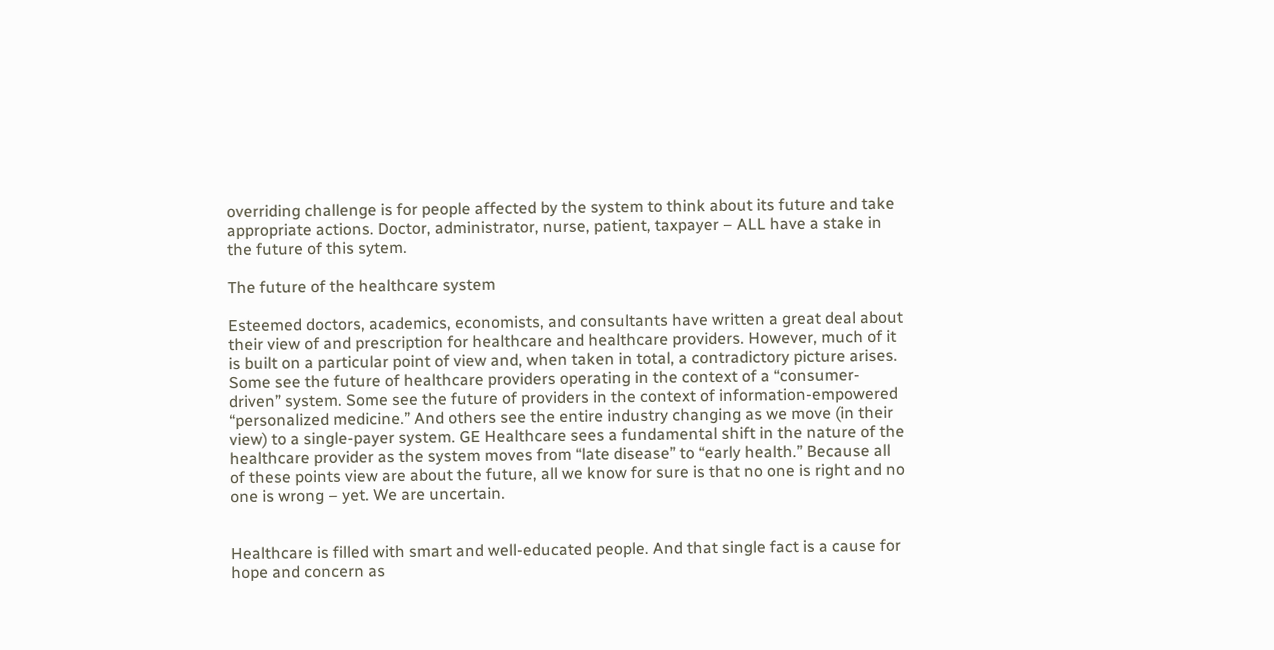overriding challenge is for people affected by the system to think about its future and take appropriate actions. Doctor, administrator, nurse, patient, taxpayer – ALL have a stake in the future of this sytem.

The future of the healthcare system

Esteemed doctors, academics, economists, and consultants have written a great deal about their view of and prescription for healthcare and healthcare providers. However, much of it is built on a particular point of view and, when taken in total, a contradictory picture arises. Some see the future of healthcare providers operating in the context of a “consumer- driven” system. Some see the future of providers in the context of information-empowered “personalized medicine.” And others see the entire industry changing as we move (in their view) to a single-payer system. GE Healthcare sees a fundamental shift in the nature of the healthcare provider as the system moves from “late disease” to “early health.” Because all of these points view are about the future, all we know for sure is that no one is right and no one is wrong – yet. We are uncertain.


Healthcare is filled with smart and well-educated people. And that single fact is a cause for hope and concern as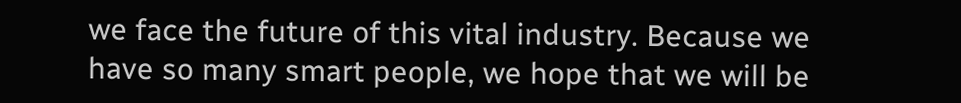we face the future of this vital industry. Because we have so many smart people, we hope that we will be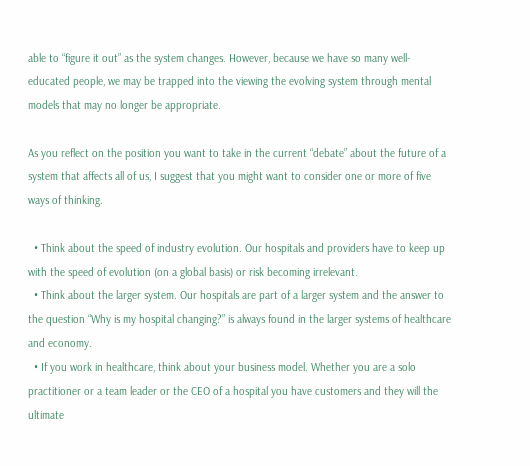able to “figure it out” as the system changes. However, because we have so many well-educated people, we may be trapped into the viewing the evolving system through mental models that may no longer be appropriate.

As you reflect on the position you want to take in the current “debate” about the future of a system that affects all of us, I suggest that you might want to consider one or more of five ways of thinking.

  • Think about the speed of industry evolution. Our hospitals and providers have to keep up with the speed of evolution (on a global basis) or risk becoming irrelevant.
  • Think about the larger system. Our hospitals are part of a larger system and the answer to the question “Why is my hospital changing?” is always found in the larger systems of healthcare and economy.
  • If you work in healthcare, think about your business model. Whether you are a solo practitioner or a team leader or the CEO of a hospital you have customers and they will the ultimate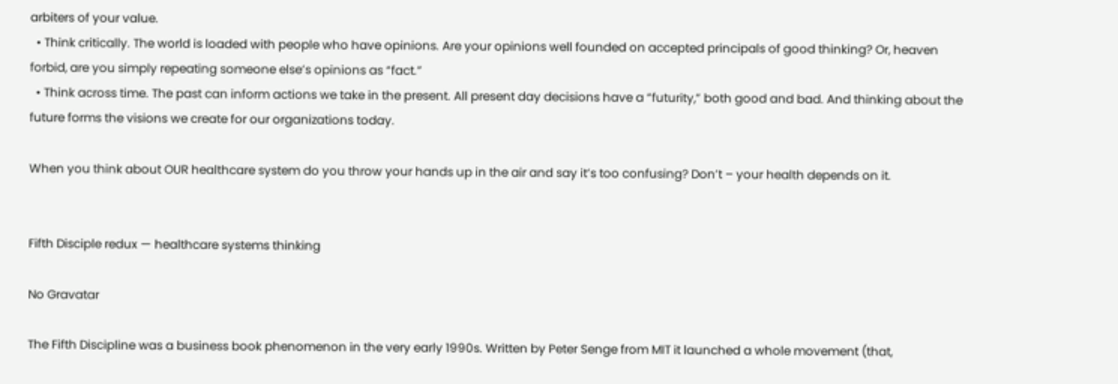arbiters of your value.
  • Think critically. The world is loaded with people who have opinions. Are your opinions well founded on accepted principals of good thinking? Or, heaven forbid, are you simply repeating someone else’s opinions as “fact.”
  • Think across time. The past can inform actions we take in the present. All present day decisions have a “futurity,” both good and bad. And thinking about the future forms the visions we create for our organizations today.

When you think about OUR healthcare system do you throw your hands up in the air and say it’s too confusing? Don’t – your health depends on it.


Fifth Disciple redux — healthcare systems thinking

No Gravatar

The Fifth Discipline was a business book phenomenon in the very early 1990s. Written by Peter Senge from MIT it launched a whole movement (that,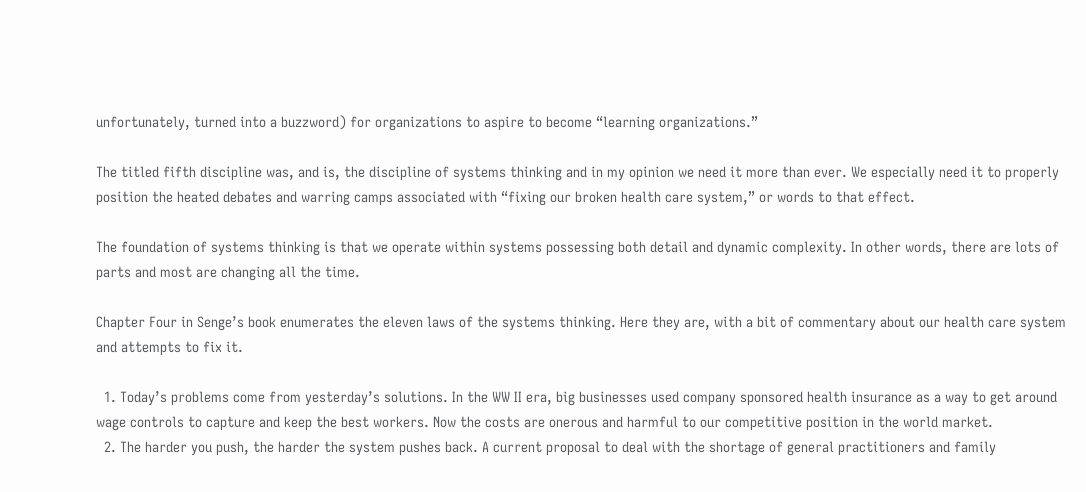unfortunately, turned into a buzzword) for organizations to aspire to become “learning organizations.”

The titled fifth discipline was, and is, the discipline of systems thinking and in my opinion we need it more than ever. We especially need it to properly position the heated debates and warring camps associated with “fixing our broken health care system,” or words to that effect.

The foundation of systems thinking is that we operate within systems possessing both detail and dynamic complexity. In other words, there are lots of parts and most are changing all the time.

Chapter Four in Senge’s book enumerates the eleven laws of the systems thinking. Here they are, with a bit of commentary about our health care system and attempts to fix it.

  1. Today’s problems come from yesterday’s solutions. In the WW II era, big businesses used company sponsored health insurance as a way to get around wage controls to capture and keep the best workers. Now the costs are onerous and harmful to our competitive position in the world market.
  2. The harder you push, the harder the system pushes back. A current proposal to deal with the shortage of general practitioners and family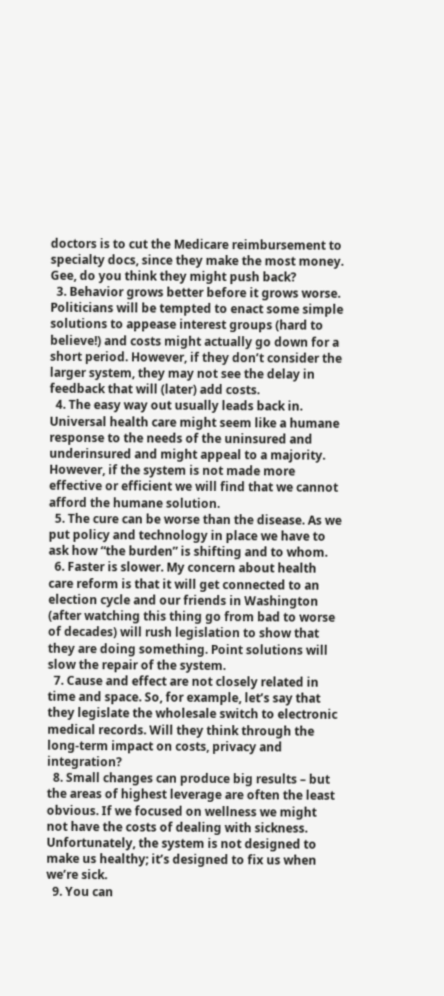doctors is to cut the Medicare reimbursement to specialty docs, since they make the most money. Gee, do you think they might push back?
  3. Behavior grows better before it grows worse. Politicians will be tempted to enact some simple solutions to appease interest groups (hard to believe!) and costs might actually go down for a short period. However, if they don’t consider the larger system, they may not see the delay in feedback that will (later) add costs.
  4. The easy way out usually leads back in. Universal health care might seem like a humane response to the needs of the uninsured and underinsured and might appeal to a majority. However, if the system is not made more effective or efficient we will find that we cannot afford the humane solution.
  5. The cure can be worse than the disease. As we put policy and technology in place we have to ask how “the burden” is shifting and to whom.
  6. Faster is slower. My concern about health care reform is that it will get connected to an election cycle and our friends in Washington (after watching this thing go from bad to worse of decades) will rush legislation to show that they are doing something. Point solutions will slow the repair of the system.
  7. Cause and effect are not closely related in time and space. So, for example, let’s say that they legislate the wholesale switch to electronic medical records. Will they think through the long-term impact on costs, privacy and integration?
  8. Small changes can produce big results – but the areas of highest leverage are often the least obvious. If we focused on wellness we might not have the costs of dealing with sickness. Unfortunately, the system is not designed to make us healthy; it’s designed to fix us when we’re sick.
  9. You can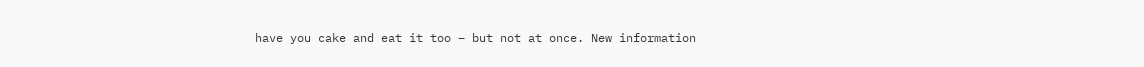have you cake and eat it too – but not at once. New information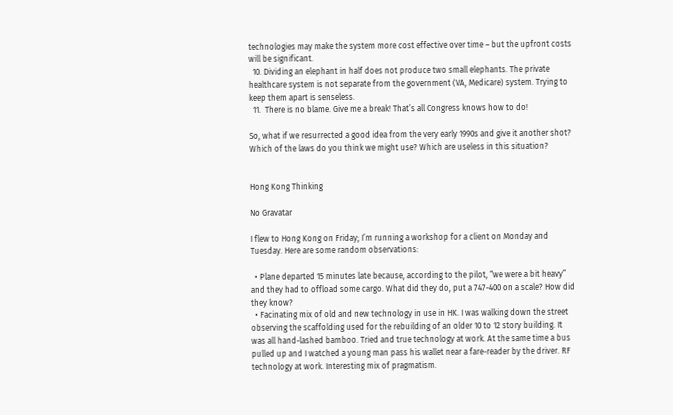technologies may make the system more cost effective over time – but the upfront costs will be significant.
  10. Dividing an elephant in half does not produce two small elephants. The private healthcare system is not separate from the government (VA, Medicare) system. Trying to keep them apart is senseless.
  11.  There is no blame. Give me a break! That’s all Congress knows how to do!

So, what if we resurrected a good idea from the very early 1990s and give it another shot? Which of the laws do you think we might use? Which are useless in this situation?


Hong Kong Thinking

No Gravatar

I flew to Hong Kong on Friday; I’m running a workshop for a client on Monday and Tuesday. Here are some random observations:

  • Plane departed 15 minutes late because, according to the pilot, “we were a bit heavy” and they had to offload some cargo. What did they do, put a 747-400 on a scale? How did they know?
  • Facinating mix of old and new technology in use in HK. I was walking down the street observing the scaffolding used for the rebuilding of an older 10 to 12 story building. It was all hand-lashed bamboo. Tried and true technology at work. At the same time a bus pulled up and I watched a young man pass his wallet near a fare-reader by the driver. RF technology at work. Interesting mix of pragmatism.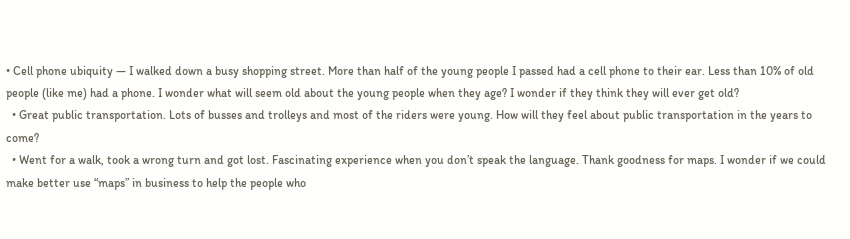• Cell phone ubiquity — I walked down a busy shopping street. More than half of the young people I passed had a cell phone to their ear. Less than 10% of old people (like me) had a phone. I wonder what will seem old about the young people when they age? I wonder if they think they will ever get old?
  • Great public transportation. Lots of busses and trolleys and most of the riders were young. How will they feel about public transportation in the years to come?
  • Went for a walk, took a wrong turn and got lost. Fascinating experience when you don’t speak the language. Thank goodness for maps. I wonder if we could make better use “maps” in business to help the people who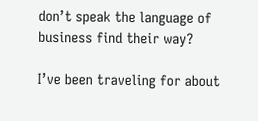don’t speak the language of business find their way?

I’ve been traveling for about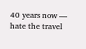40 years now — hate the travel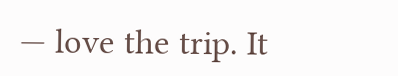— love the trip. It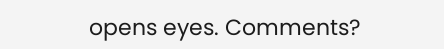opens eyes. Comments?